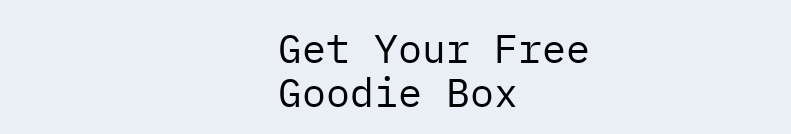Get Your Free Goodie Box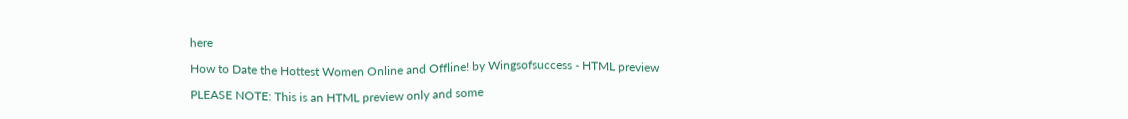here

How to Date the Hottest Women Online and Offline! by Wingsofsuccess - HTML preview

PLEASE NOTE: This is an HTML preview only and some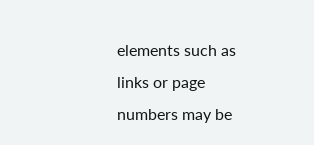elements such as links or page numbers may be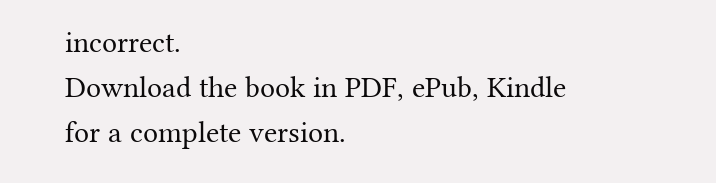incorrect.
Download the book in PDF, ePub, Kindle for a complete version.